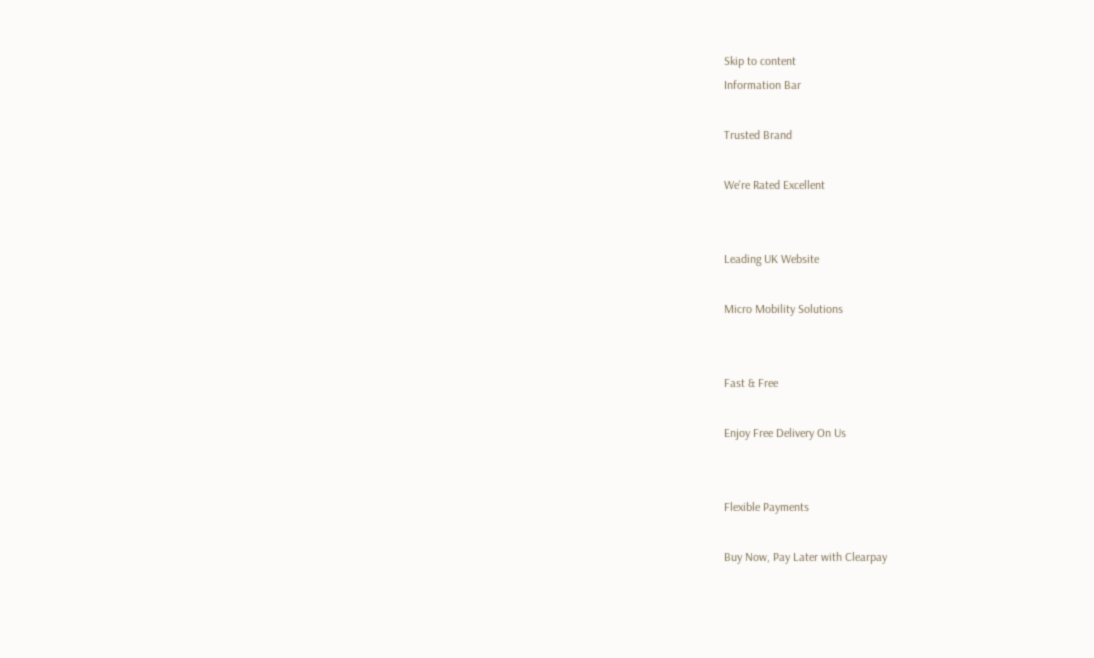Skip to content
Information Bar

Trusted Brand

We're Rated Excellent


Leading UK Website

Micro Mobility Solutions


Fast & Free

Enjoy Free Delivery On Us


Flexible Payments

Buy Now, Pay Later with Clearpay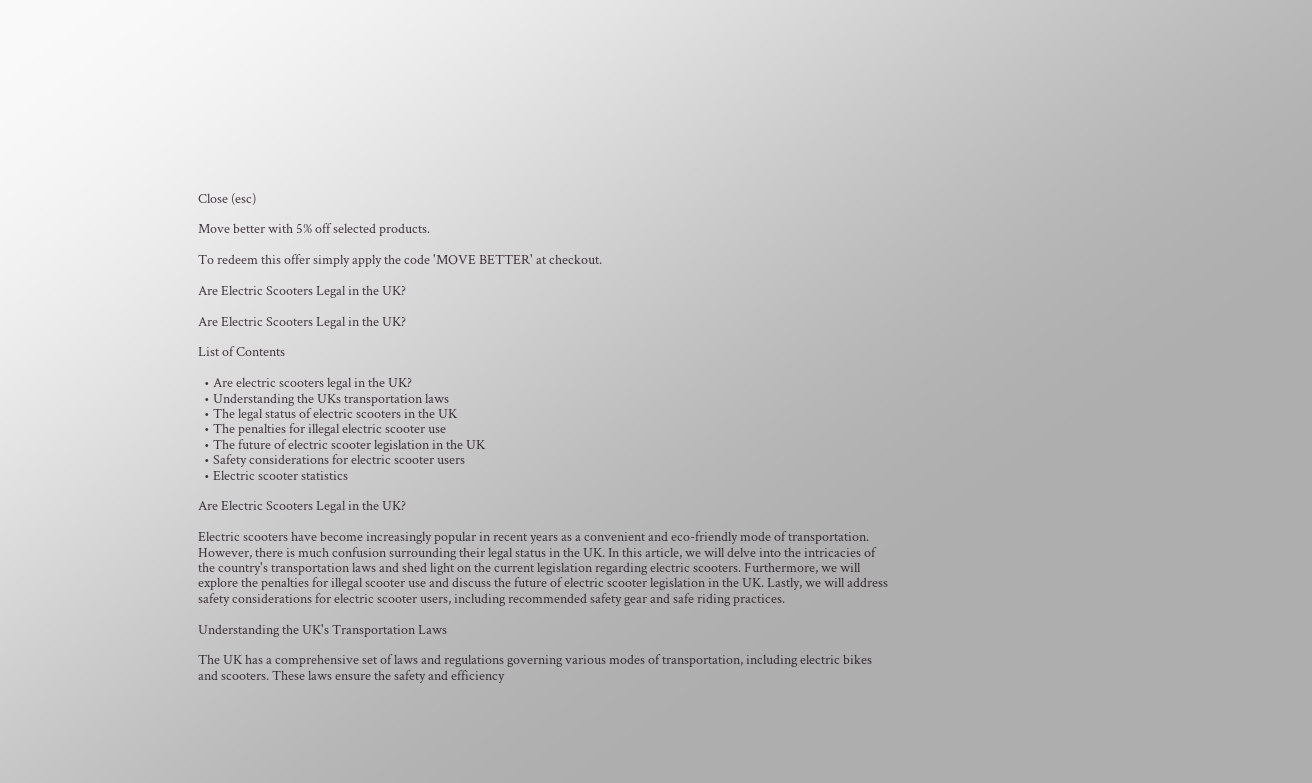Close (esc)

Move better with 5% off selected products.

To redeem this offer simply apply the code 'MOVE BETTER' at checkout.

Are Electric Scooters Legal in the UK?

Are Electric Scooters Legal in the UK?

List of Contents

  • Are electric scooters legal in the UK?
  • Understanding the UKs transportation laws
  • The legal status of electric scooters in the UK
  • The penalties for illegal electric scooter use
  • The future of electric scooter legislation in the UK
  • Safety considerations for electric scooter users
  • Electric scooter statistics

Are Electric Scooters Legal in the UK?

Electric scooters have become increasingly popular in recent years as a convenient and eco-friendly mode of transportation. However, there is much confusion surrounding their legal status in the UK. In this article, we will delve into the intricacies of the country's transportation laws and shed light on the current legislation regarding electric scooters. Furthermore, we will explore the penalties for illegal scooter use and discuss the future of electric scooter legislation in the UK. Lastly, we will address safety considerations for electric scooter users, including recommended safety gear and safe riding practices.

Understanding the UK's Transportation Laws

The UK has a comprehensive set of laws and regulations governing various modes of transportation, including electric bikes and scooters. These laws ensure the safety and efficiency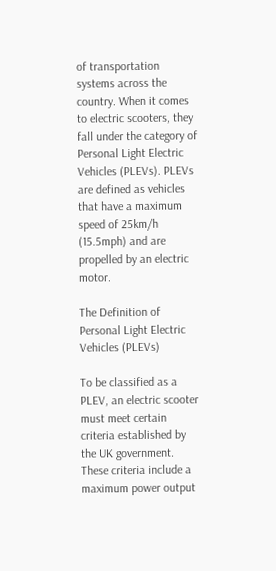of transportation systems across the country. When it comes to electric scooters, they fall under the category of Personal Light Electric Vehicles (PLEVs). PLEVs are defined as vehicles that have a maximum speed of 25km/h (15.5mph) and are propelled by an electric motor.

The Definition of Personal Light Electric Vehicles (PLEVs)

To be classified as a PLEV, an electric scooter must meet certain criteria established by the UK government. These criteria include a maximum power output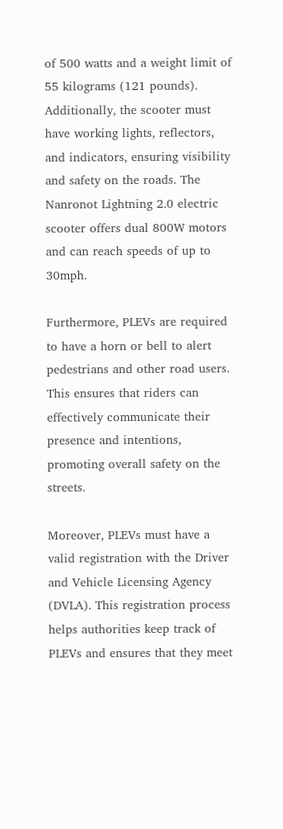of 500 watts and a weight limit of 55 kilograms (121 pounds). Additionally, the scooter must have working lights, reflectors, and indicators, ensuring visibility and safety on the roads. The Nanronot Lightning 2.0 electric scooter offers dual 800W motors and can reach speeds of up to 30mph.

Furthermore, PLEVs are required to have a horn or bell to alert pedestrians and other road users. This ensures that riders can effectively communicate their presence and intentions, promoting overall safety on the streets.

Moreover, PLEVs must have a valid registration with the Driver and Vehicle Licensing Agency (DVLA). This registration process helps authorities keep track of PLEVs and ensures that they meet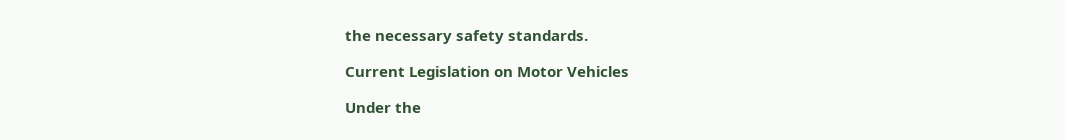the necessary safety standards.

Current Legislation on Motor Vehicles

Under the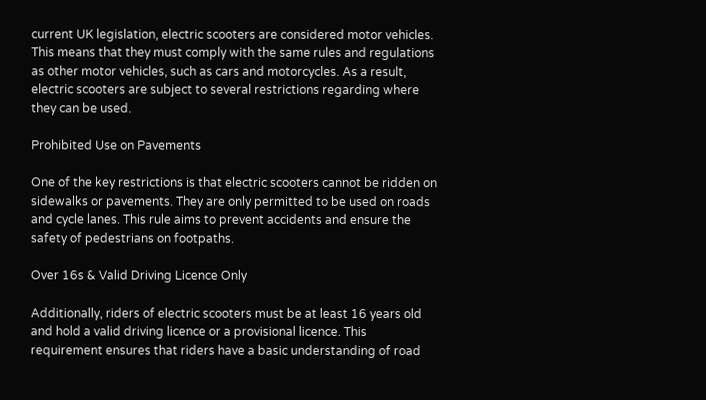current UK legislation, electric scooters are considered motor vehicles. This means that they must comply with the same rules and regulations as other motor vehicles, such as cars and motorcycles. As a result, electric scooters are subject to several restrictions regarding where they can be used.

Prohibited Use on Pavements

One of the key restrictions is that electric scooters cannot be ridden on sidewalks or pavements. They are only permitted to be used on roads and cycle lanes. This rule aims to prevent accidents and ensure the safety of pedestrians on footpaths.

Over 16s & Valid Driving Licence Only

Additionally, riders of electric scooters must be at least 16 years old and hold a valid driving licence or a provisional licence. This requirement ensures that riders have a basic understanding of road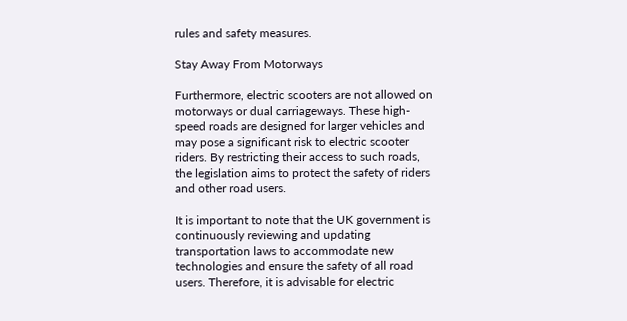rules and safety measures.

Stay Away From Motorways

Furthermore, electric scooters are not allowed on motorways or dual carriageways. These high-speed roads are designed for larger vehicles and may pose a significant risk to electric scooter riders. By restricting their access to such roads, the legislation aims to protect the safety of riders and other road users.

It is important to note that the UK government is continuously reviewing and updating transportation laws to accommodate new technologies and ensure the safety of all road users. Therefore, it is advisable for electric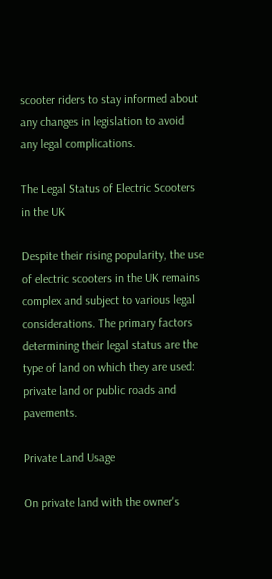scooter riders to stay informed about any changes in legislation to avoid any legal complications.

The Legal Status of Electric Scooters in the UK

Despite their rising popularity, the use of electric scooters in the UK remains complex and subject to various legal considerations. The primary factors determining their legal status are the type of land on which they are used: private land or public roads and pavements.

Private Land Usage

On private land with the owner's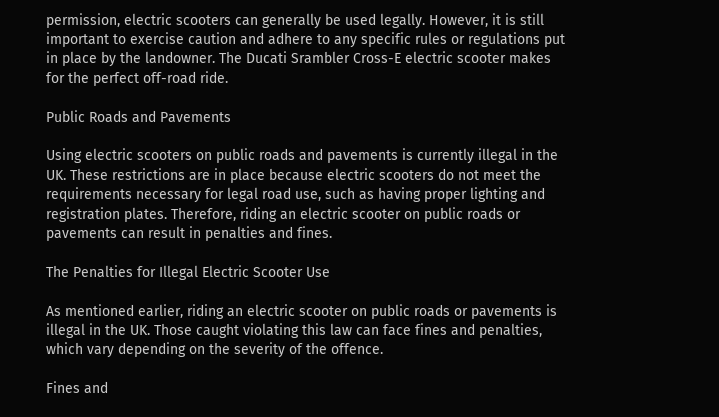permission, electric scooters can generally be used legally. However, it is still important to exercise caution and adhere to any specific rules or regulations put in place by the landowner. The Ducati Srambler Cross-E electric scooter makes for the perfect off-road ride.

Public Roads and Pavements

Using electric scooters on public roads and pavements is currently illegal in the UK. These restrictions are in place because electric scooters do not meet the requirements necessary for legal road use, such as having proper lighting and registration plates. Therefore, riding an electric scooter on public roads or pavements can result in penalties and fines.

The Penalties for Illegal Electric Scooter Use

As mentioned earlier, riding an electric scooter on public roads or pavements is illegal in the UK. Those caught violating this law can face fines and penalties, which vary depending on the severity of the offence.

Fines and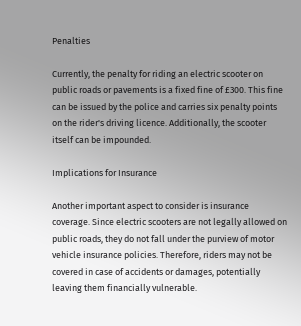Penalties

Currently, the penalty for riding an electric scooter on public roads or pavements is a fixed fine of £300. This fine can be issued by the police and carries six penalty points on the rider's driving licence. Additionally, the scooter itself can be impounded.

Implications for Insurance

Another important aspect to consider is insurance coverage. Since electric scooters are not legally allowed on public roads, they do not fall under the purview of motor vehicle insurance policies. Therefore, riders may not be covered in case of accidents or damages, potentially leaving them financially vulnerable.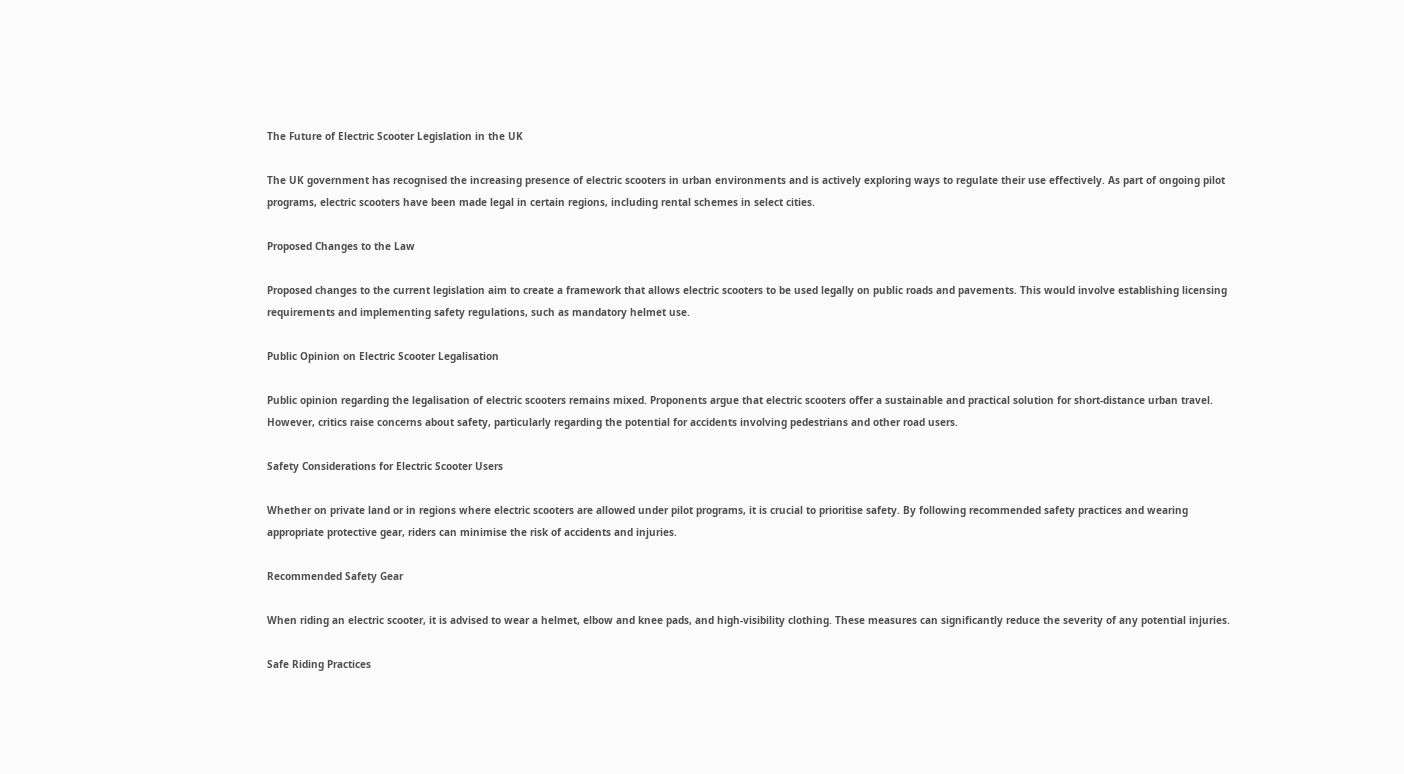The Future of Electric Scooter Legislation in the UK

The UK government has recognised the increasing presence of electric scooters in urban environments and is actively exploring ways to regulate their use effectively. As part of ongoing pilot programs, electric scooters have been made legal in certain regions, including rental schemes in select cities.

Proposed Changes to the Law

Proposed changes to the current legislation aim to create a framework that allows electric scooters to be used legally on public roads and pavements. This would involve establishing licensing requirements and implementing safety regulations, such as mandatory helmet use.

Public Opinion on Electric Scooter Legalisation

Public opinion regarding the legalisation of electric scooters remains mixed. Proponents argue that electric scooters offer a sustainable and practical solution for short-distance urban travel. However, critics raise concerns about safety, particularly regarding the potential for accidents involving pedestrians and other road users.

Safety Considerations for Electric Scooter Users

Whether on private land or in regions where electric scooters are allowed under pilot programs, it is crucial to prioritise safety. By following recommended safety practices and wearing appropriate protective gear, riders can minimise the risk of accidents and injuries.

Recommended Safety Gear

When riding an electric scooter, it is advised to wear a helmet, elbow and knee pads, and high-visibility clothing. These measures can significantly reduce the severity of any potential injuries.

Safe Riding Practices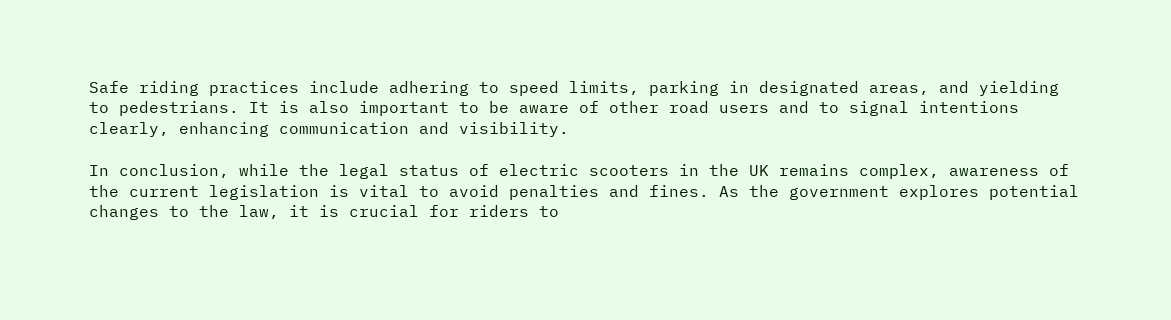Safe riding practices include adhering to speed limits, parking in designated areas, and yielding to pedestrians. It is also important to be aware of other road users and to signal intentions clearly, enhancing communication and visibility.

In conclusion, while the legal status of electric scooters in the UK remains complex, awareness of the current legislation is vital to avoid penalties and fines. As the government explores potential changes to the law, it is crucial for riders to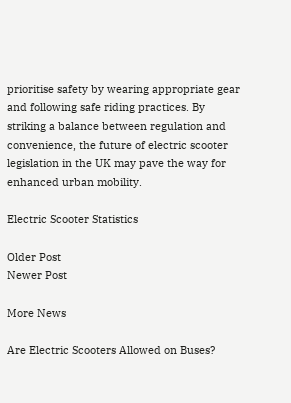prioritise safety by wearing appropriate gear and following safe riding practices. By striking a balance between regulation and convenience, the future of electric scooter legislation in the UK may pave the way for enhanced urban mobility.

Electric Scooter Statistics

Older Post
Newer Post

More News

Are Electric Scooters Allowed on Buses?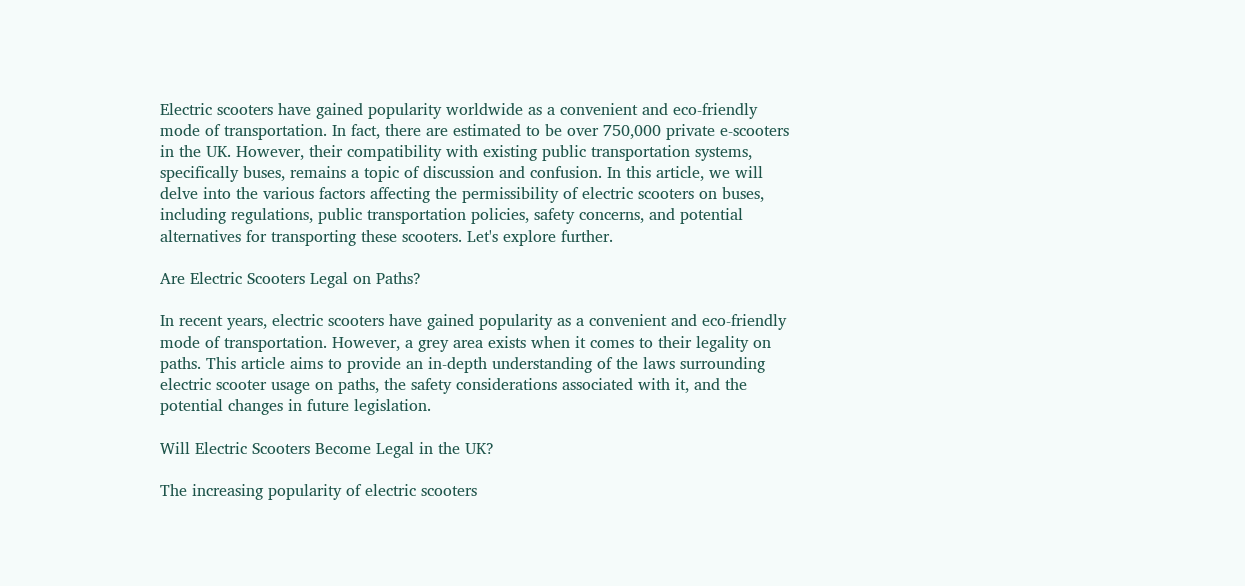Electric scooters have gained popularity worldwide as a convenient and eco-friendly mode of transportation. In fact, there are estimated to be over 750,000 private e-scooters in the UK. However, their compatibility with existing public transportation systems, specifically buses, remains a topic of discussion and confusion. In this article, we will delve into the various factors affecting the permissibility of electric scooters on buses, including regulations, public transportation policies, safety concerns, and potential alternatives for transporting these scooters. Let's explore further.

Are Electric Scooters Legal on Paths?

In recent years, electric scooters have gained popularity as a convenient and eco-friendly mode of transportation. However, a grey area exists when it comes to their legality on paths. This article aims to provide an in-depth understanding of the laws surrounding electric scooter usage on paths, the safety considerations associated with it, and the potential changes in future legislation.

Will Electric Scooters Become Legal in the UK?

The increasing popularity of electric scooters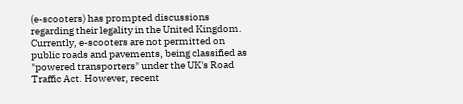(e-scooters) has prompted discussions regarding their legality in the United Kingdom. Currently, e-scooters are not permitted on public roads and pavements, being classified as "powered transporters" under the UK's Road Traffic Act. However, recent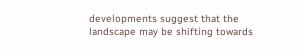developments suggest that the landscape may be shifting towards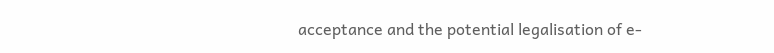acceptance and the potential legalisation of e-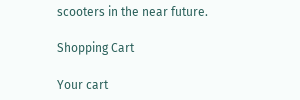scooters in the near future.

Shopping Cart

Your cart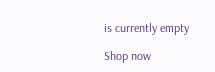is currently empty

Shop now